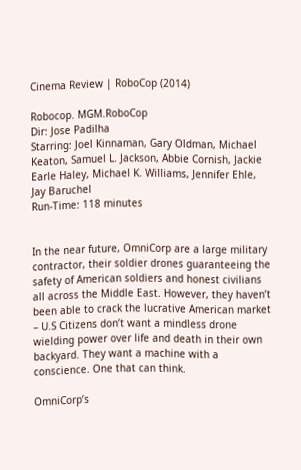Cinema Review | RoboCop (2014)

Robocop. MGM.RoboCop
Dir: Jose Padilha
Starring: Joel Kinnaman, Gary Oldman, Michael Keaton, Samuel L. Jackson, Abbie Cornish, Jackie Earle Haley, Michael K. Williams, Jennifer Ehle, Jay Baruchel
Run-Time: 118 minutes


In the near future, OmniCorp are a large military contractor, their soldier drones guaranteeing the safety of American soldiers and honest civilians all across the Middle East. However, they haven’t been able to crack the lucrative American market – U.S Citizens don’t want a mindless drone wielding power over life and death in their own backyard. They want a machine with a conscience. One that can think.

OmniCorp’s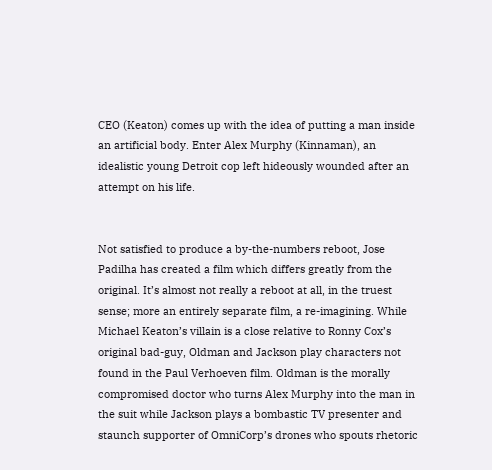CEO (Keaton) comes up with the idea of putting a man inside an artificial body. Enter Alex Murphy (Kinnaman), an idealistic young Detroit cop left hideously wounded after an attempt on his life.


Not satisfied to produce a by-the-numbers reboot, Jose Padilha has created a film which differs greatly from the original. It’s almost not really a reboot at all, in the truest sense; more an entirely separate film, a re-imagining. While Michael Keaton’s villain is a close relative to Ronny Cox’s original bad-guy, Oldman and Jackson play characters not found in the Paul Verhoeven film. Oldman is the morally compromised doctor who turns Alex Murphy into the man in the suit while Jackson plays a bombastic TV presenter and staunch supporter of OmniCorp’s drones who spouts rhetoric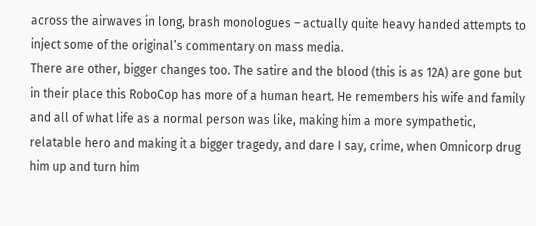across the airwaves in long, brash monologues – actually quite heavy handed attempts to inject some of the original’s commentary on mass media.
There are other, bigger changes too. The satire and the blood (this is as 12A) are gone but in their place this RoboCop has more of a human heart. He remembers his wife and family and all of what life as a normal person was like, making him a more sympathetic, relatable hero and making it a bigger tragedy, and dare I say, crime, when Omnicorp drug him up and turn him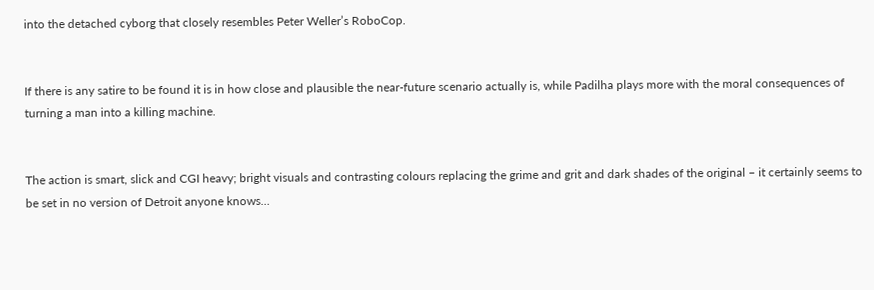into the detached cyborg that closely resembles Peter Weller’s RoboCop.


If there is any satire to be found it is in how close and plausible the near-future scenario actually is, while Padilha plays more with the moral consequences of turning a man into a killing machine.


The action is smart, slick and CGI heavy; bright visuals and contrasting colours replacing the grime and grit and dark shades of the original – it certainly seems to be set in no version of Detroit anyone knows…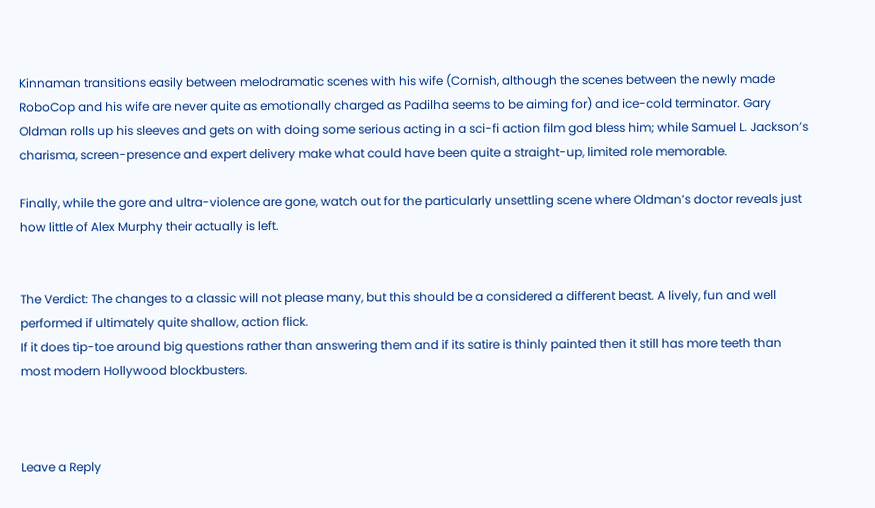Kinnaman transitions easily between melodramatic scenes with his wife (Cornish, although the scenes between the newly made RoboCop and his wife are never quite as emotionally charged as Padilha seems to be aiming for) and ice-cold terminator. Gary Oldman rolls up his sleeves and gets on with doing some serious acting in a sci-fi action film god bless him; while Samuel L. Jackson’s charisma, screen-presence and expert delivery make what could have been quite a straight-up, limited role memorable.

Finally, while the gore and ultra-violence are gone, watch out for the particularly unsettling scene where Oldman’s doctor reveals just how little of Alex Murphy their actually is left.


The Verdict: The changes to a classic will not please many, but this should be a considered a different beast. A lively, fun and well performed if ultimately quite shallow, action flick.
If it does tip-toe around big questions rather than answering them and if its satire is thinly painted then it still has more teeth than most modern Hollywood blockbusters.



Leave a Reply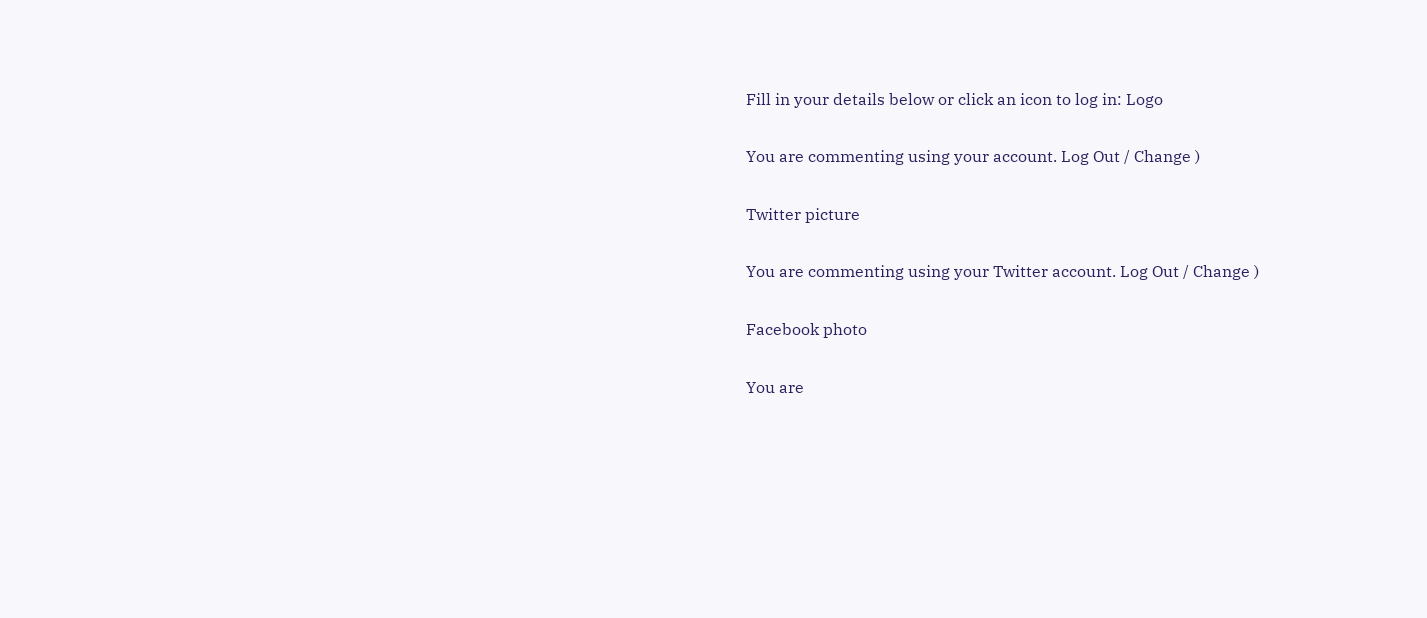Fill in your details below or click an icon to log in: Logo

You are commenting using your account. Log Out / Change )

Twitter picture

You are commenting using your Twitter account. Log Out / Change )

Facebook photo

You are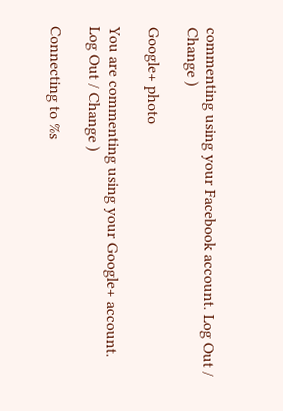commenting using your Facebook account. Log Out / Change )

Google+ photo

You are commenting using your Google+ account. Log Out / Change )

Connecting to %s